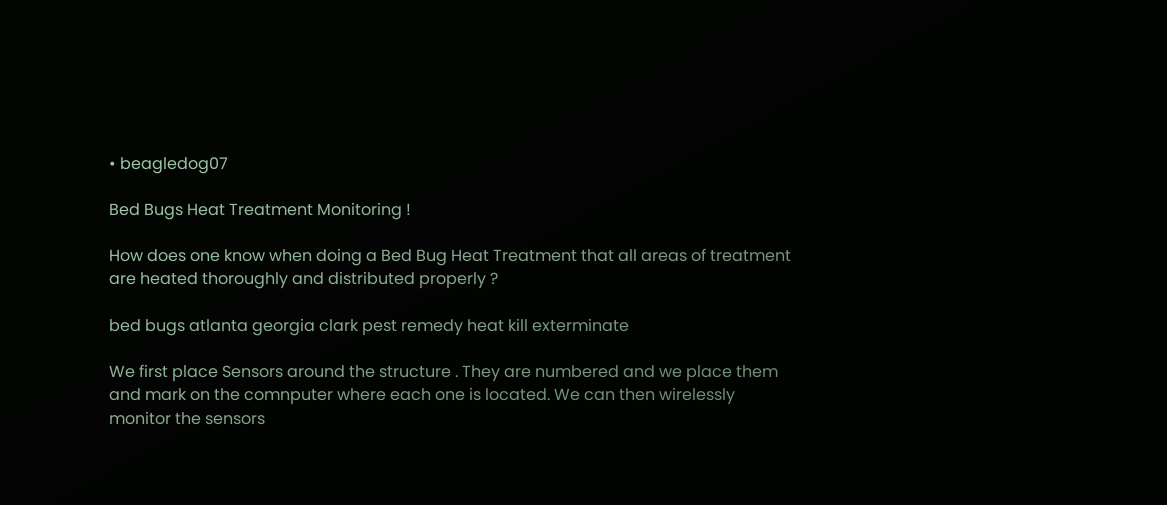• beagledog07

Bed Bugs Heat Treatment Monitoring !

How does one know when doing a Bed Bug Heat Treatment that all areas of treatment are heated thoroughly and distributed properly ?

bed bugs atlanta georgia clark pest remedy heat kill exterminate

We first place Sensors around the structure . They are numbered and we place them and mark on the comnputer where each one is located. We can then wirelessly monitor the sensors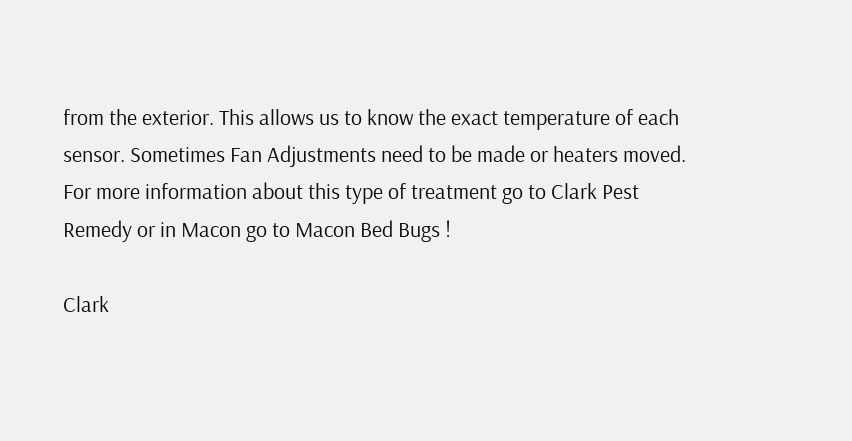from the exterior. This allows us to know the exact temperature of each sensor. Sometimes Fan Adjustments need to be made or heaters moved. For more information about this type of treatment go to Clark Pest Remedy or in Macon go to Macon Bed Bugs !

Clark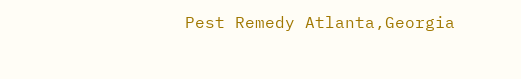Pest Remedy Atlanta,Georgia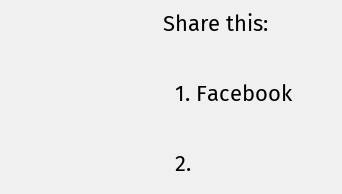Share this:

  1. Facebook

  2.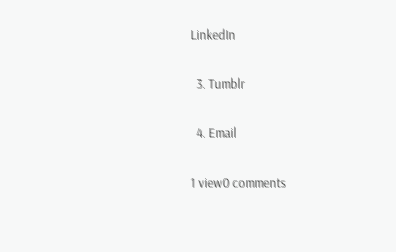LinkedIn

  3. Tumblr

  4. Email

1 view0 comments